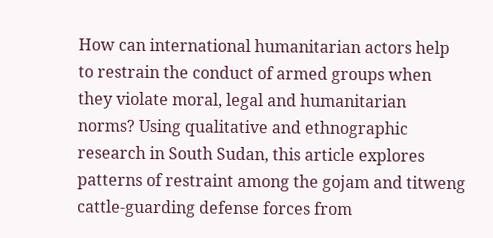How can international humanitarian actors help to restrain the conduct of armed groups when they violate moral, legal and humanitarian norms? Using qualitative and ethnographic research in South Sudan, this article explores patterns of restraint among the gojam and titweng cattle-guarding defense forces from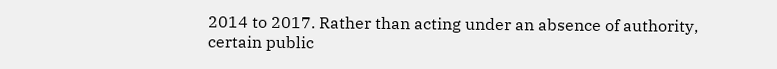2014 to 2017. Rather than acting under an absence of authority, certain public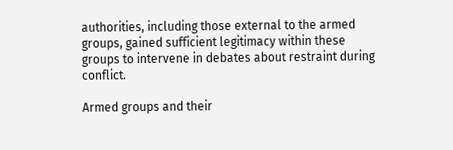authorities, including those external to the armed groups, gained sufficient legitimacy within these groups to intervene in debates about restraint during conflict.

Armed groups and their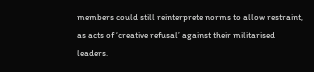members could still reinterprete norms to allow restraint, as acts of ‘creative refusal’ against their militarised leaders.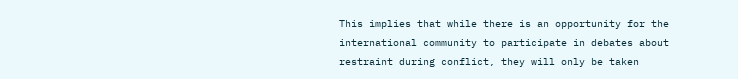This implies that while there is an opportunity for the international community to participate in debates about restraint during conflict, they will only be taken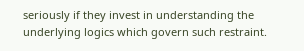seriously if they invest in understanding the underlying logics which govern such restraint.